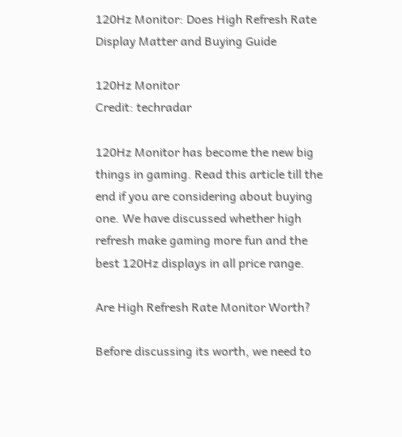120Hz Monitor: Does High Refresh Rate Display Matter and Buying Guide

120Hz Monitor
Credit: techradar

120Hz Monitor has become the new big things in gaming. Read this article till the end if you are considering about buying one. We have discussed whether high refresh make gaming more fun and the best 120Hz displays in all price range.

Are High Refresh Rate Monitor Worth?

Before discussing its worth, we need to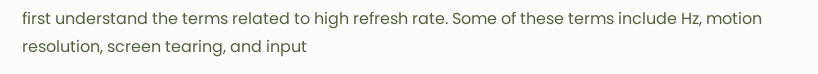first understand the terms related to high refresh rate. Some of these terms include Hz, motion resolution, screen tearing, and input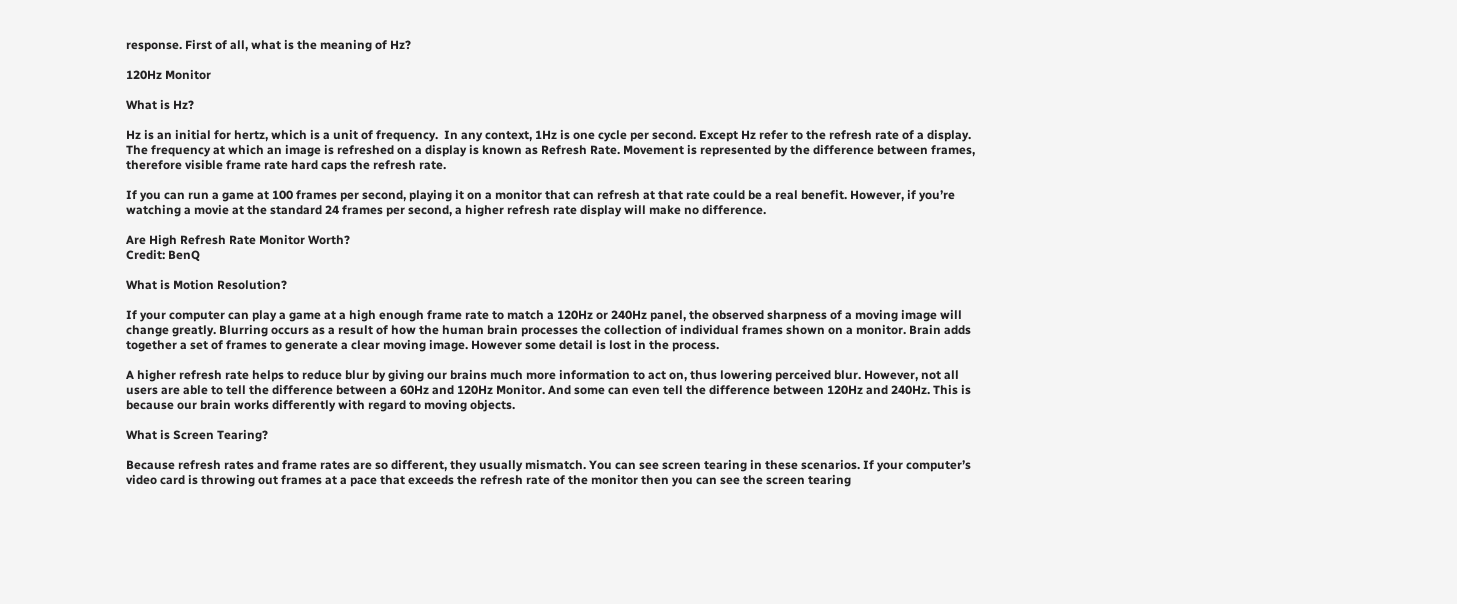response. First of all, what is the meaning of Hz?

120Hz Monitor

What is Hz?

Hz is an initial for hertz, which is a unit of frequency.  In any context, 1Hz is one cycle per second. Except Hz refer to the refresh rate of a display. The frequency at which an image is refreshed on a display is known as Refresh Rate. Movement is represented by the difference between frames, therefore visible frame rate hard caps the refresh rate.

If you can run a game at 100 frames per second, playing it on a monitor that can refresh at that rate could be a real benefit. However, if you’re watching a movie at the standard 24 frames per second, a higher refresh rate display will make no difference.

Are High Refresh Rate Monitor Worth?
Credit: BenQ

What is Motion Resolution?

If your computer can play a game at a high enough frame rate to match a 120Hz or 240Hz panel, the observed sharpness of a moving image will change greatly. Blurring occurs as a result of how the human brain processes the collection of individual frames shown on a monitor. Brain adds together a set of frames to generate a clear moving image. However some detail is lost in the process.

A higher refresh rate helps to reduce blur by giving our brains much more information to act on, thus lowering perceived blur. However, not all users are able to tell the difference between a 60Hz and 120Hz Monitor. And some can even tell the difference between 120Hz and 240Hz. This is because our brain works differently with regard to moving objects.

What is Screen Tearing?

Because refresh rates and frame rates are so different, they usually mismatch. You can see screen tearing in these scenarios. If your computer’s video card is throwing out frames at a pace that exceeds the refresh rate of the monitor then you can see the screen tearing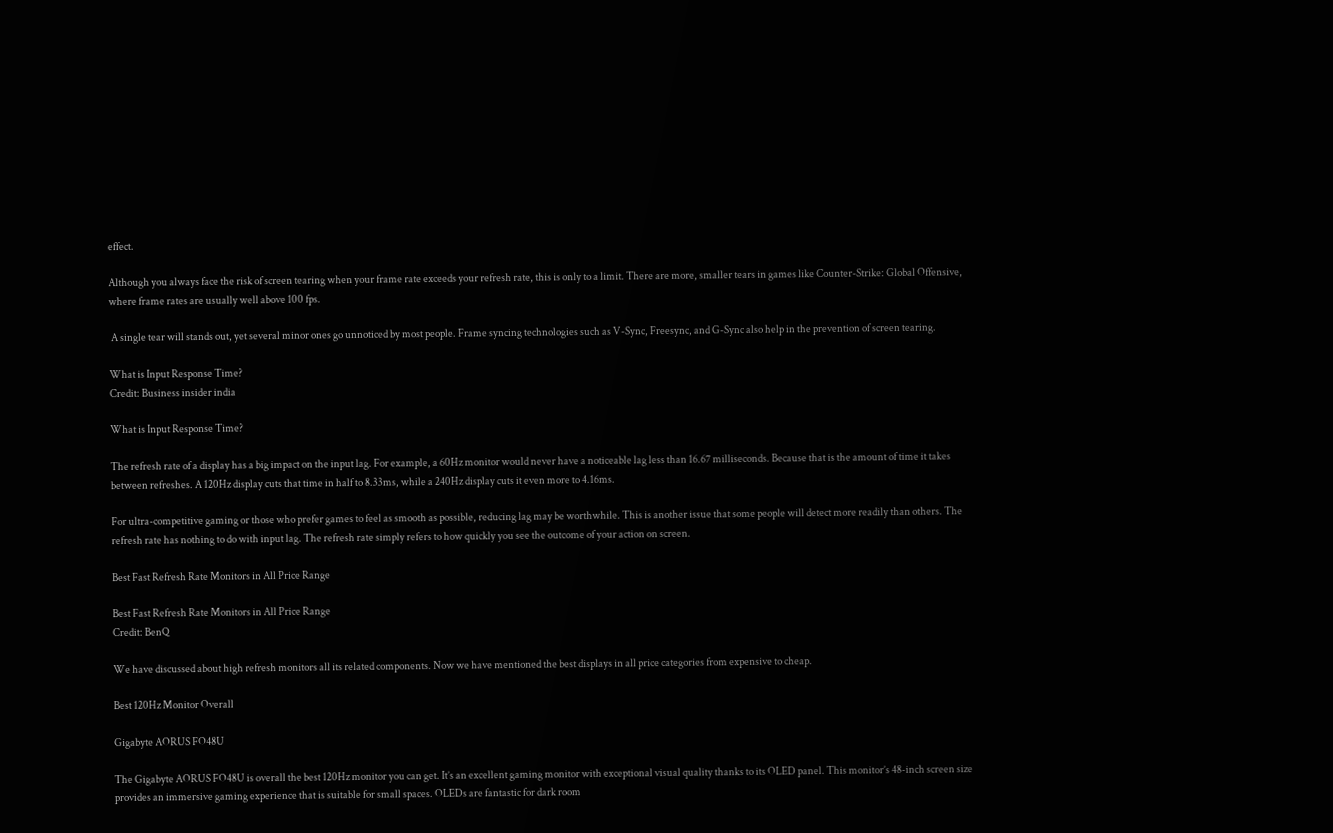effect.

Although you always face the risk of screen tearing when your frame rate exceeds your refresh rate, this is only to a limit. There are more, smaller tears in games like Counter-Strike: Global Offensive, where frame rates are usually well above 100 fps.

 A single tear will stands out, yet several minor ones go unnoticed by most people. Frame syncing technologies such as V-Sync, Freesync, and G-Sync also help in the prevention of screen tearing.

What is Input Response Time?
Credit: Business insider india

What is Input Response Time?

The refresh rate of a display has a big impact on the input lag. For example, a 60Hz monitor would never have a noticeable lag less than 16.67 milliseconds. Because that is the amount of time it takes between refreshes. A 120Hz display cuts that time in half to 8.33ms, while a 240Hz display cuts it even more to 4.16ms.

For ultra-competitive gaming or those who prefer games to feel as smooth as possible, reducing lag may be worthwhile. This is another issue that some people will detect more readily than others. The refresh rate has nothing to do with input lag. The refresh rate simply refers to how quickly you see the outcome of your action on screen.

Best Fast Refresh Rate Monitors in All Price Range

Best Fast Refresh Rate Monitors in All Price Range
Credit: BenQ

We have discussed about high refresh monitors all its related components. Now we have mentioned the best displays in all price categories from expensive to cheap.

Best 120Hz Monitor Overall

Gigabyte AORUS FO48U

The Gigabyte AORUS FO48U is overall the best 120Hz monitor you can get. It’s an excellent gaming monitor with exceptional visual quality thanks to its OLED panel. This monitor’s 48-inch screen size provides an immersive gaming experience that is suitable for small spaces. OLEDs are fantastic for dark room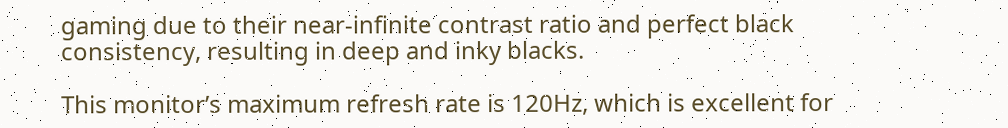gaming due to their near-infinite contrast ratio and perfect black consistency, resulting in deep and inky blacks.

This monitor’s maximum refresh rate is 120Hz, which is excellent for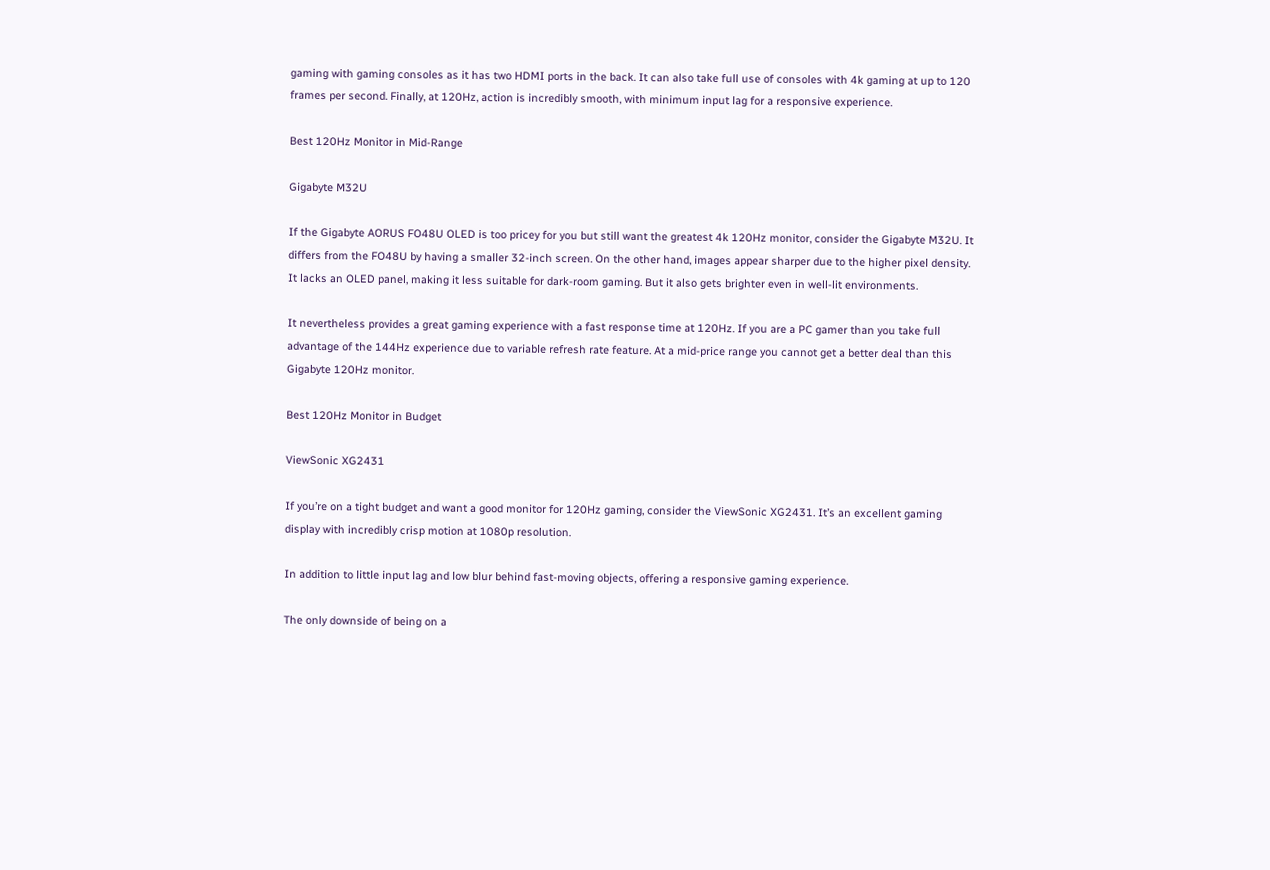gaming with gaming consoles as it has two HDMI ports in the back. It can also take full use of consoles with 4k gaming at up to 120 frames per second. Finally, at 120Hz, action is incredibly smooth, with minimum input lag for a responsive experience.

Best 120Hz Monitor in Mid-Range

Gigabyte M32U

If the Gigabyte AORUS FO48U OLED is too pricey for you but still want the greatest 4k 120Hz monitor, consider the Gigabyte M32U. It differs from the FO48U by having a smaller 32-inch screen. On the other hand, images appear sharper due to the higher pixel density. It lacks an OLED panel, making it less suitable for dark-room gaming. But it also gets brighter even in well-lit environments.

It nevertheless provides a great gaming experience with a fast response time at 120Hz. If you are a PC gamer than you take full advantage of the 144Hz experience due to variable refresh rate feature. At a mid-price range you cannot get a better deal than this Gigabyte 120Hz monitor.

Best 120Hz Monitor in Budget

ViewSonic XG2431

If you’re on a tight budget and want a good monitor for 120Hz gaming, consider the ViewSonic XG2431. It’s an excellent gaming display with incredibly crisp motion at 1080p resolution.

In addition to little input lag and low blur behind fast-moving objects, offering a responsive gaming experience.

The only downside of being on a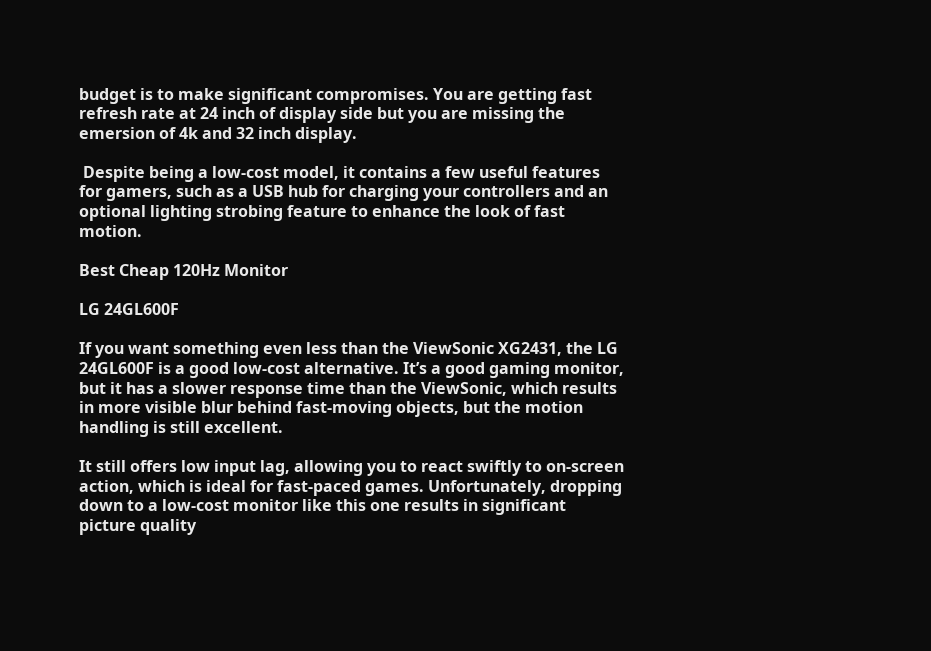budget is to make significant compromises. You are getting fast refresh rate at 24 inch of display side but you are missing the emersion of 4k and 32 inch display.

 Despite being a low-cost model, it contains a few useful features for gamers, such as a USB hub for charging your controllers and an optional lighting strobing feature to enhance the look of fast motion.

Best Cheap 120Hz Monitor

LG 24GL600F

If you want something even less than the ViewSonic XG2431, the LG 24GL600F is a good low-cost alternative. It’s a good gaming monitor, but it has a slower response time than the ViewSonic, which results in more visible blur behind fast-moving objects, but the motion handling is still excellent.

It still offers low input lag, allowing you to react swiftly to on-screen action, which is ideal for fast-paced games. Unfortunately, dropping down to a low-cost monitor like this one results in significant picture quality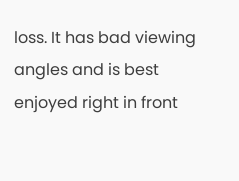loss. It has bad viewing angles and is best enjoyed right in front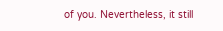of you. Nevertheless, it still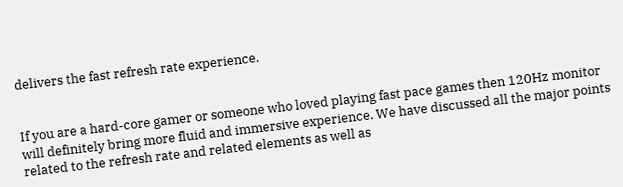delivers the fast refresh rate experience.


If you are a hard-core gamer or someone who loved playing fast pace games then 120Hz monitor will definitely bring more fluid and immersive experience. We have discussed all the major points related to the refresh rate and related elements as well as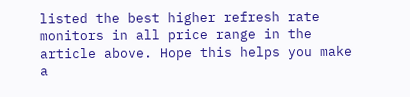listed the best higher refresh rate monitors in all price range in the article above. Hope this helps you make a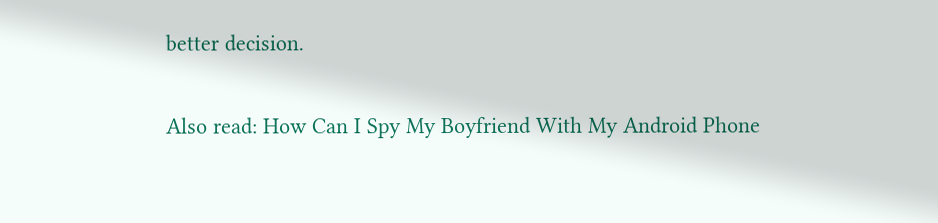better decision.

Also read: How Can I Spy My Boyfriend With My Android Phone